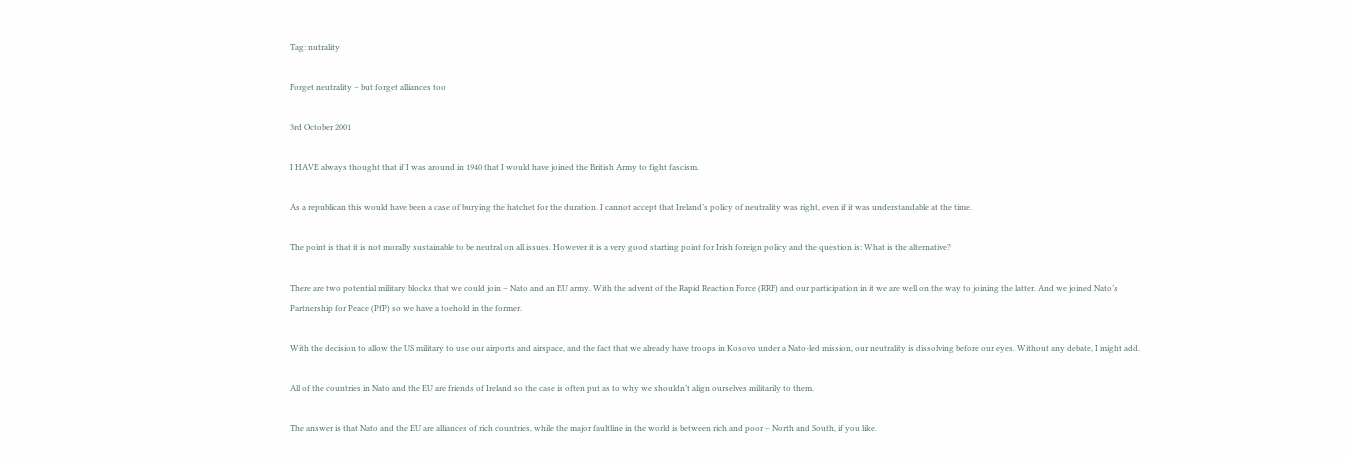Tag: nutrality

Forget neutrality – but forget alliances too

3rd October 2001

I HAVE always thought that if I was around in 1940 that I would have joined the British Army to fight fascism.

As a republican this would have been a case of burying the hatchet for the duration. I cannot accept that Ireland’s policy of neutrality was right, even if it was understandable at the time.

The point is that it is not morally sustainable to be neutral on all issues. However it is a very good starting point for Irish foreign policy and the question is: What is the alternative?

There are two potential military blocks that we could join – Nato and an EU army. With the advent of the Rapid Reaction Force (RRF) and our participation in it we are well on the way to joining the latter. And we joined Nato’s Partnership for Peace (PfP) so we have a toehold in the former.

With the decision to allow the US military to use our airports and airspace, and the fact that we already have troops in Kosovo under a Nato-led mission, our neutrality is dissolving before our eyes. Without any debate, I might add.

All of the countries in Nato and the EU are friends of Ireland so the case is often put as to why we shouldn’t align ourselves militarily to them.

The answer is that Nato and the EU are alliances of rich countries, while the major faultline in the world is between rich and poor – North and South, if you like.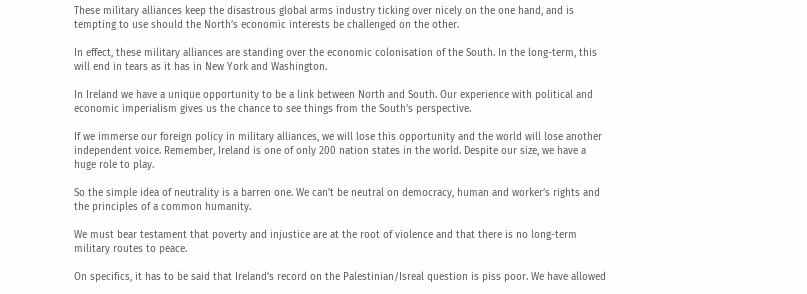These military alliances keep the disastrous global arms industry ticking over nicely on the one hand, and is tempting to use should the North’s economic interests be challenged on the other.

In effect, these military alliances are standing over the economic colonisation of the South. In the long-term, this will end in tears as it has in New York and Washington.

In Ireland we have a unique opportunity to be a link between North and South. Our experience with political and economic imperialism gives us the chance to see things from the South’s perspective.

If we immerse our foreign policy in military alliances, we will lose this opportunity and the world will lose another independent voice. Remember, Ireland is one of only 200 nation states in the world. Despite our size, we have a huge role to play.

So the simple idea of neutrality is a barren one. We can’t be neutral on democracy, human and worker’s rights and the principles of a common humanity.

We must bear testament that poverty and injustice are at the root of violence and that there is no long-term military routes to peace.

On specifics, it has to be said that Ireland’s record on the Palestinian/Isreal question is piss poor. We have allowed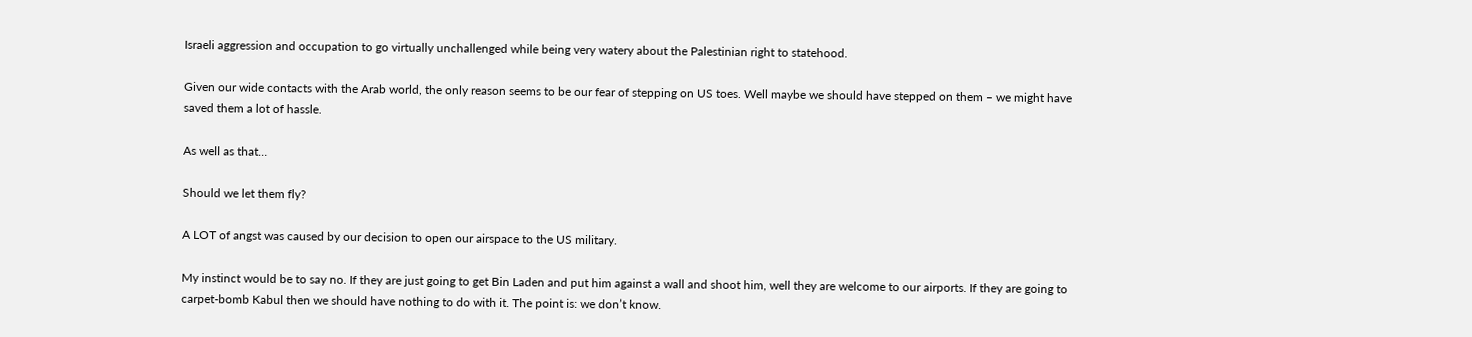Israeli aggression and occupation to go virtually unchallenged while being very watery about the Palestinian right to statehood.

Given our wide contacts with the Arab world, the only reason seems to be our fear of stepping on US toes. Well maybe we should have stepped on them – we might have saved them a lot of hassle.

As well as that…

Should we let them fly?

A LOT of angst was caused by our decision to open our airspace to the US military.

My instinct would be to say no. If they are just going to get Bin Laden and put him against a wall and shoot him, well they are welcome to our airports. If they are going to carpet-bomb Kabul then we should have nothing to do with it. The point is: we don’t know.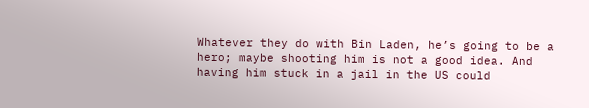Whatever they do with Bin Laden, he’s going to be a hero; maybe shooting him is not a good idea. And having him stuck in a jail in the US could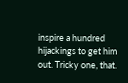inspire a hundred hijackings to get him out. Tricky one, that.